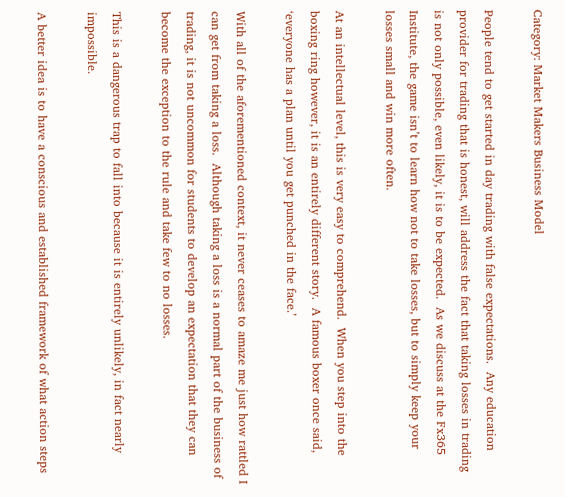Category: Market Makers Business Model

People tend to get started in day trading with false expectations.  Any education provider for trading that is honest, will address the fact that taking losses in trading is not only possible, even likely, it is to be expected.  As we discuss at the Fx365 Institute, the game isn’t to learn how not to take losses, but to simply keep your losses small and win more often.

At an intellectual level, this is very easy to comprehend.  When you step into the boxing ring however, it is an entirely different story.  A famous boxer once said, ‘everyone has a plan until you get punched in the face.’

With all of the aforementioned context, it never ceases to amaze me just how rattled I can get from taking a loss.  Although taking a loss is a normal part of the business of trading, it is not uncommon for students to develop an expectation that they can become the exception to the rule and take few to no losses.

This is a dangerous trap to fall into because it is entirely unlikely, in fact nearly impossible.

A better idea is to have a conscious and established framework of what action steps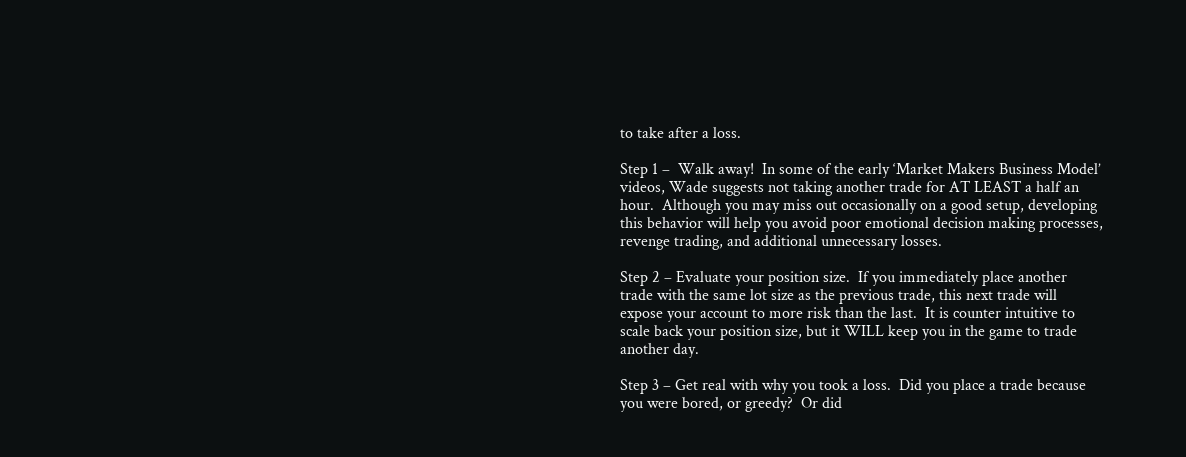to take after a loss.

Step 1 –  Walk away!  In some of the early ‘Market Makers Business Model’ videos, Wade suggests not taking another trade for AT LEAST a half an hour.  Although you may miss out occasionally on a good setup, developing this behavior will help you avoid poor emotional decision making processes, revenge trading, and additional unnecessary losses.

Step 2 – Evaluate your position size.  If you immediately place another trade with the same lot size as the previous trade, this next trade will expose your account to more risk than the last.  It is counter intuitive to scale back your position size, but it WILL keep you in the game to trade another day.

Step 3 – Get real with why you took a loss.  Did you place a trade because you were bored, or greedy?  Or did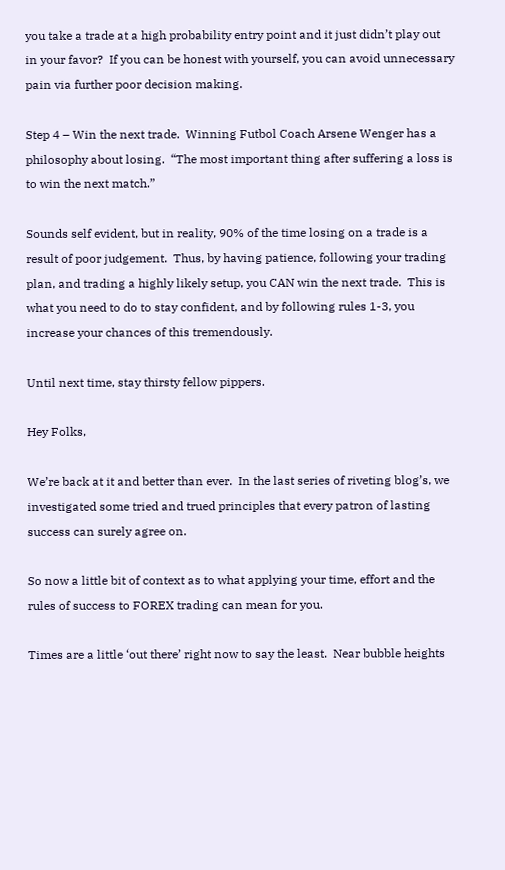you take a trade at a high probability entry point and it just didn’t play out in your favor?  If you can be honest with yourself, you can avoid unnecessary pain via further poor decision making.

Step 4 – Win the next trade.  Winning Futbol Coach Arsene Wenger has a philosophy about losing.  “The most important thing after suffering a loss is to win the next match.”

Sounds self evident, but in reality, 90% of the time losing on a trade is a result of poor judgement.  Thus, by having patience, following your trading plan, and trading a highly likely setup, you CAN win the next trade.  This is what you need to do to stay confident, and by following rules 1-3, you increase your chances of this tremendously.

Until next time, stay thirsty fellow pippers.

Hey Folks,

We’re back at it and better than ever.  In the last series of riveting blog’s, we investigated some tried and trued principles that every patron of lasting success can surely agree on.

So now a little bit of context as to what applying your time, effort and the rules of success to FOREX trading can mean for you.

Times are a little ‘out there’ right now to say the least.  Near bubble heights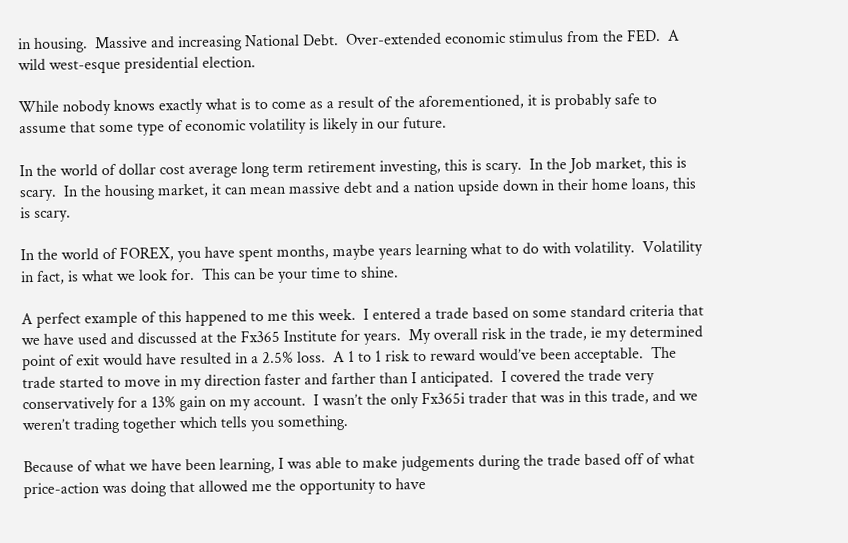in housing.  Massive and increasing National Debt.  Over-extended economic stimulus from the FED.  A wild west-esque presidential election.

While nobody knows exactly what is to come as a result of the aforementioned, it is probably safe to assume that some type of economic volatility is likely in our future.

In the world of dollar cost average long term retirement investing, this is scary.  In the Job market, this is scary.  In the housing market, it can mean massive debt and a nation upside down in their home loans, this is scary.

In the world of FOREX, you have spent months, maybe years learning what to do with volatility.  Volatility in fact, is what we look for.  This can be your time to shine.

A perfect example of this happened to me this week.  I entered a trade based on some standard criteria that we have used and discussed at the Fx365 Institute for years.  My overall risk in the trade, ie my determined point of exit would have resulted in a 2.5% loss.  A 1 to 1 risk to reward would’ve been acceptable.  The trade started to move in my direction faster and farther than I anticipated.  I covered the trade very conservatively for a 13% gain on my account.  I wasn’t the only Fx365i trader that was in this trade, and we weren’t trading together which tells you something.

Because of what we have been learning, I was able to make judgements during the trade based off of what price-action was doing that allowed me the opportunity to have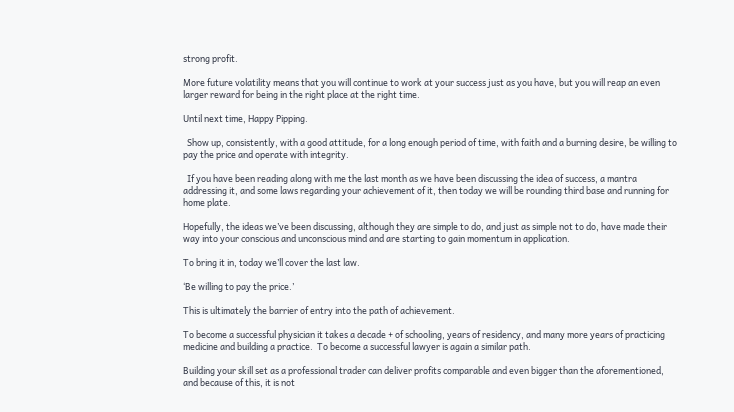strong profit.

More future volatility means that you will continue to work at your success just as you have, but you will reap an even larger reward for being in the right place at the right time.

Until next time, Happy Pipping.

  Show up, consistently, with a good attitude, for a long enough period of time, with faith and a burning desire, be willing to pay the price and operate with integrity.

  If you have been reading along with me the last month as we have been discussing the idea of success, a mantra addressing it, and some laws regarding your achievement of it, then today we will be rounding third base and running for home plate.

Hopefully, the ideas we’ve been discussing, although they are simple to do, and just as simple not to do, have made their way into your conscious and unconscious mind and are starting to gain momentum in application.

To bring it in, today we’ll cover the last law.

‘Be willing to pay the price.’

This is ultimately the barrier of entry into the path of achievement.

To become a successful physician it takes a decade + of schooling, years of residency, and many more years of practicing medicine and building a practice.  To become a successful lawyer is again a similar path.

Building your skill set as a professional trader can deliver profits comparable and even bigger than the aforementioned, and because of this, it is not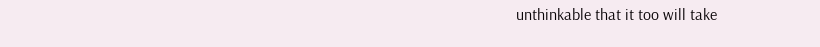unthinkable that it too will take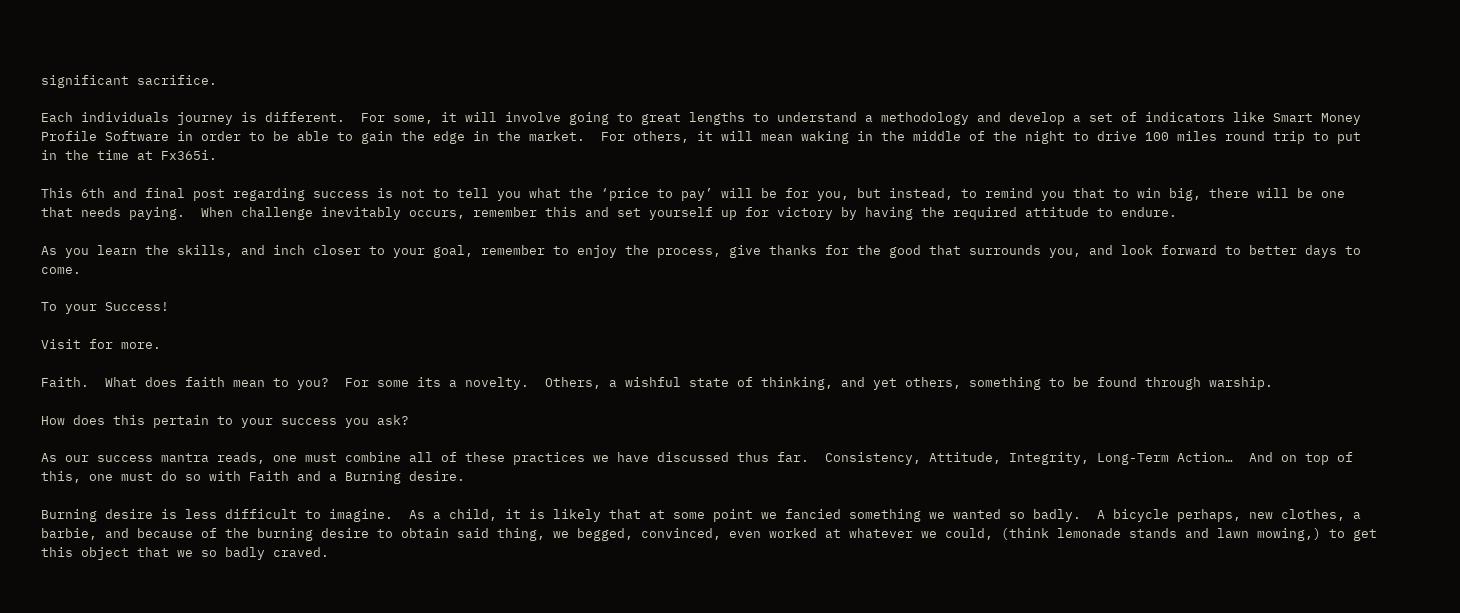significant sacrifice.

Each individuals journey is different.  For some, it will involve going to great lengths to understand a methodology and develop a set of indicators like Smart Money Profile Software in order to be able to gain the edge in the market.  For others, it will mean waking in the middle of the night to drive 100 miles round trip to put in the time at Fx365i.

This 6th and final post regarding success is not to tell you what the ‘price to pay’ will be for you, but instead, to remind you that to win big, there will be one that needs paying.  When challenge inevitably occurs, remember this and set yourself up for victory by having the required attitude to endure.

As you learn the skills, and inch closer to your goal, remember to enjoy the process, give thanks for the good that surrounds you, and look forward to better days to come.

To your Success!

Visit for more.

Faith.  What does faith mean to you?  For some its a novelty.  Others, a wishful state of thinking, and yet others, something to be found through warship.

How does this pertain to your success you ask?

As our success mantra reads, one must combine all of these practices we have discussed thus far.  Consistency, Attitude, Integrity, Long-Term Action…  And on top of this, one must do so with Faith and a Burning desire.

Burning desire is less difficult to imagine.  As a child, it is likely that at some point we fancied something we wanted so badly.  A bicycle perhaps, new clothes, a barbie, and because of the burning desire to obtain said thing, we begged, convinced, even worked at whatever we could, (think lemonade stands and lawn mowing,) to get this object that we so badly craved.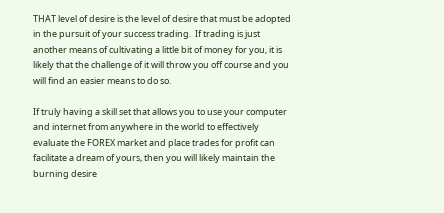THAT level of desire is the level of desire that must be adopted in the pursuit of your success trading.  If trading is just another means of cultivating a little bit of money for you, it is likely that the challenge of it will throw you off course and you will find an easier means to do so.

If truly having a skill set that allows you to use your computer and internet from anywhere in the world to effectively evaluate the FOREX market and place trades for profit can facilitate a dream of yours, then you will likely maintain the burning desire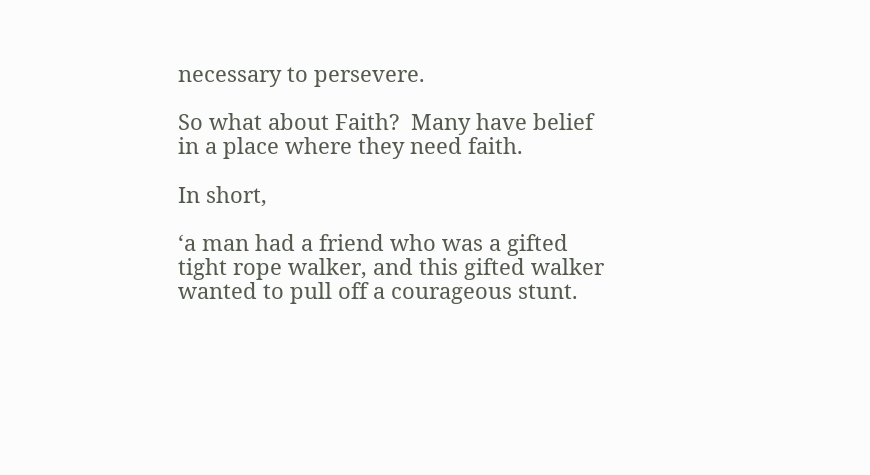necessary to persevere.

So what about Faith?  Many have belief in a place where they need faith.

In short,

‘a man had a friend who was a gifted tight rope walker, and this gifted walker wanted to pull off a courageous stunt.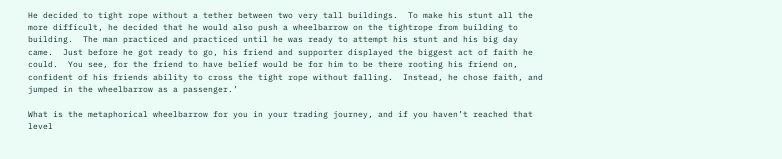He decided to tight rope without a tether between two very tall buildings.  To make his stunt all the more difficult, he decided that he would also push a wheelbarrow on the tightrope from building to building.  The man practiced and practiced until he was ready to attempt his stunt and his big day came.  Just before he got ready to go, his friend and supporter displayed the biggest act of faith he could.  You see, for the friend to have belief would be for him to be there rooting his friend on, confident of his friends ability to cross the tight rope without falling.  Instead, he chose faith, and jumped in the wheelbarrow as a passenger.’

What is the metaphorical wheelbarrow for you in your trading journey, and if you haven’t reached that level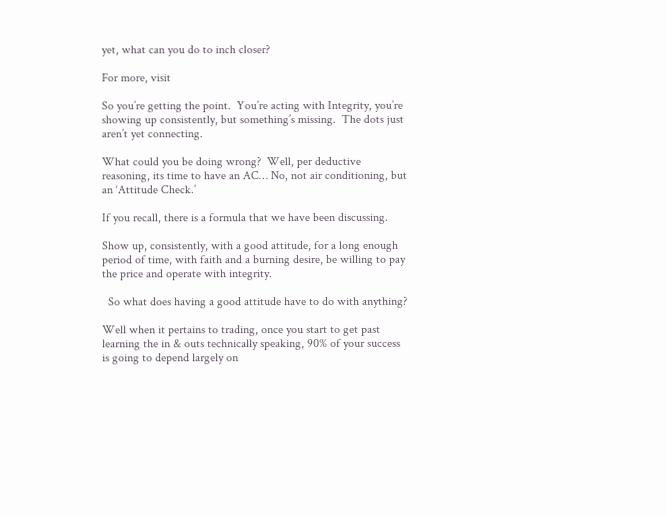yet, what can you do to inch closer?

For more, visit

So you’re getting the point.  You’re acting with Integrity, you’re showing up consistently, but something’s missing.  The dots just aren’t yet connecting.

What could you be doing wrong?  Well, per deductive reasoning, its time to have an AC… No, not air conditioning, but an ‘Attitude Check.’

If you recall, there is a formula that we have been discussing.

Show up, consistently, with a good attitude, for a long enough period of time, with faith and a burning desire, be willing to pay the price and operate with integrity.

  So what does having a good attitude have to do with anything?

Well when it pertains to trading, once you start to get past learning the in & outs technically speaking, 90% of your success is going to depend largely on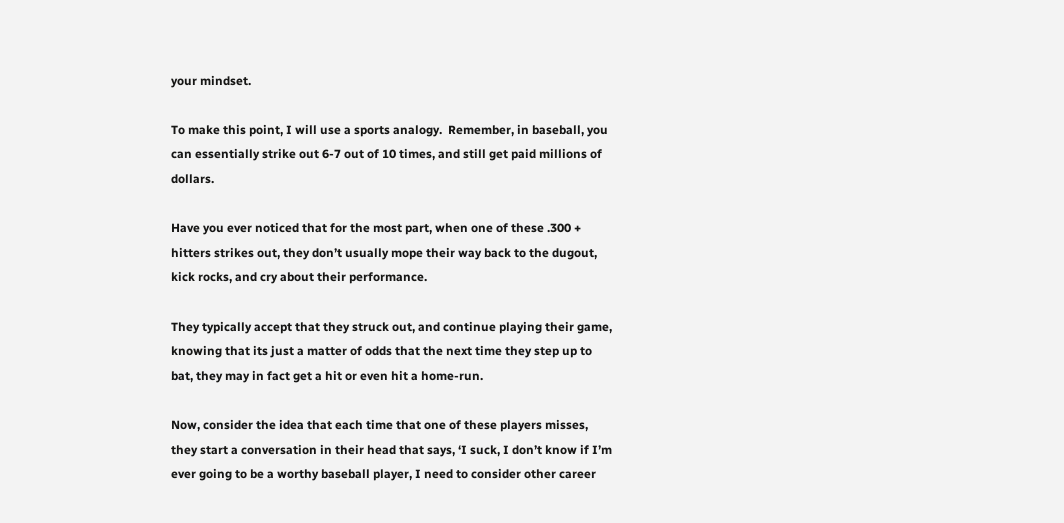your mindset.

To make this point, I will use a sports analogy.  Remember, in baseball, you can essentially strike out 6-7 out of 10 times, and still get paid millions of dollars.

Have you ever noticed that for the most part, when one of these .300 + hitters strikes out, they don’t usually mope their way back to the dugout, kick rocks, and cry about their performance.

They typically accept that they struck out, and continue playing their game, knowing that its just a matter of odds that the next time they step up to bat, they may in fact get a hit or even hit a home-run.

Now, consider the idea that each time that one of these players misses, they start a conversation in their head that says, ‘I suck, I don’t know if I’m ever going to be a worthy baseball player, I need to consider other career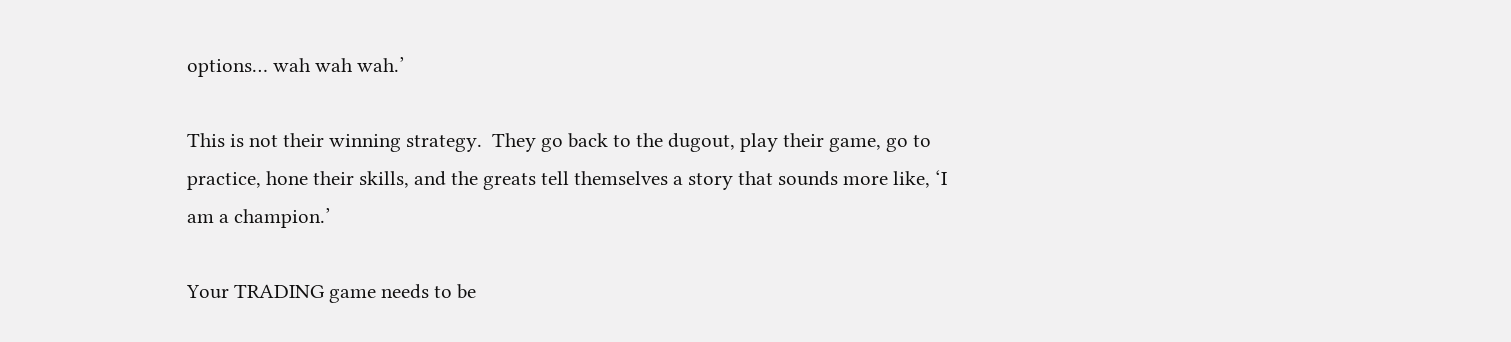options… wah wah wah.’

This is not their winning strategy.  They go back to the dugout, play their game, go to practice, hone their skills, and the greats tell themselves a story that sounds more like, ‘I am a champion.’

Your TRADING game needs to be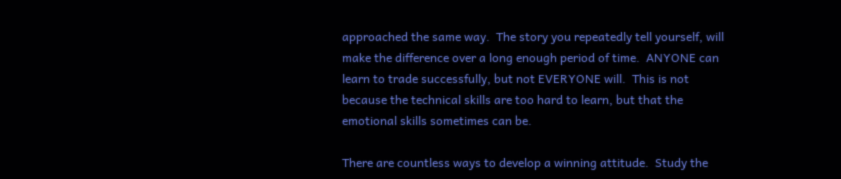approached the same way.  The story you repeatedly tell yourself, will make the difference over a long enough period of time.  ANYONE can learn to trade successfully, but not EVERYONE will.  This is not because the technical skills are too hard to learn, but that the emotional skills sometimes can be.

There are countless ways to develop a winning attitude.  Study the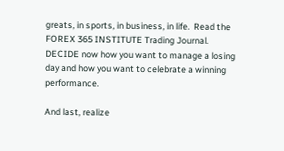greats, in sports, in business, in life.  Read the FOREX 365 INSTITUTE Trading Journal.  DECIDE now how you want to manage a losing day and how you want to celebrate a winning performance.

And last, realize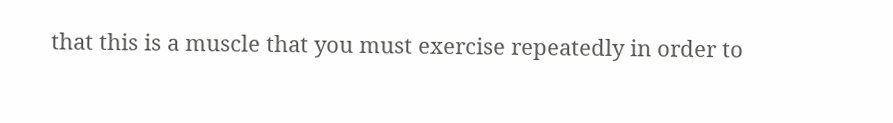that this is a muscle that you must exercise repeatedly in order to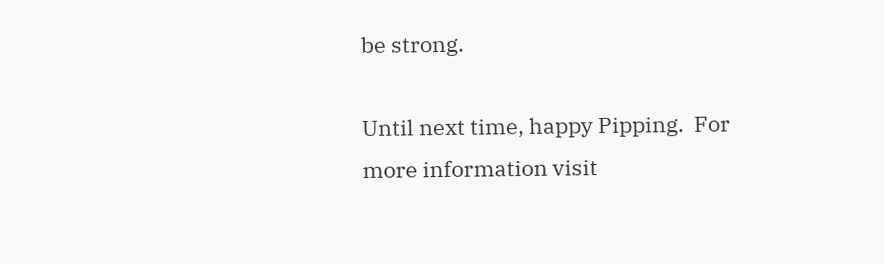be strong.

Until next time, happy Pipping.  For more information visit